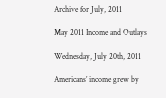Archive for July, 2011

May 2011 Income and Outlays

Wednesday, July 20th, 2011

Americans’ income grew by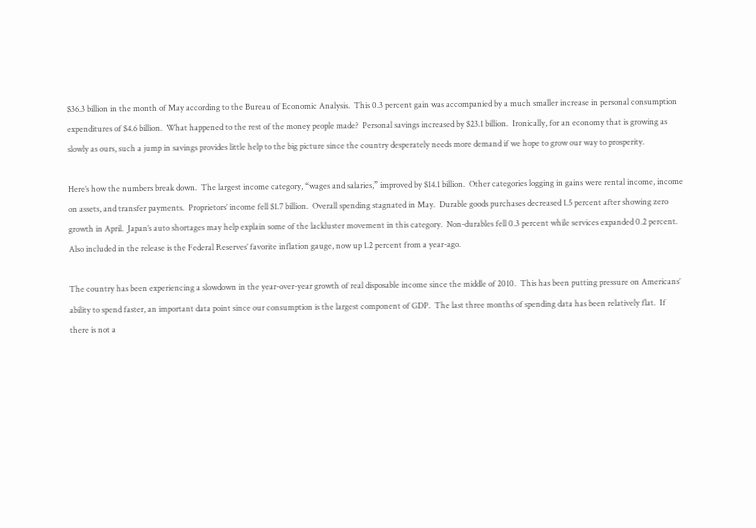$36.3 billion in the month of May according to the Bureau of Economic Analysis.  This 0.3 percent gain was accompanied by a much smaller increase in personal consumption expenditures of $4.6 billion.  What happened to the rest of the money people made?  Personal savings increased by $23.1 billion.  Ironically, for an economy that is growing as slowly as ours, such a jump in savings provides little help to the big picture since the country desperately needs more demand if we hope to grow our way to prosperity.

Here’s how the numbers break down.  The largest income category, “wages and salaries,” improved by $14.1 billion.  Other categories logging in gains were rental income, income on assets, and transfer payments.  Proprietors’ income fell $1.7 billion.  Overall spending stagnated in May.  Durable goods purchases decreased 1.5 percent after showing zero growth in April.  Japan’s auto shortages may help explain some of the lackluster movement in this category.  Non-durables fell 0.3 percent while services expanded 0.2 percent.  Also included in the release is the Federal Reserves’ favorite inflation gauge, now up 1.2 percent from a year-ago.

The country has been experiencing a slowdown in the year-over-year growth of real disposable income since the middle of 2010.  This has been putting pressure on Americans’ ability to spend faster, an important data point since our consumption is the largest component of GDP.  The last three months of spending data has been relatively flat.  If there is not a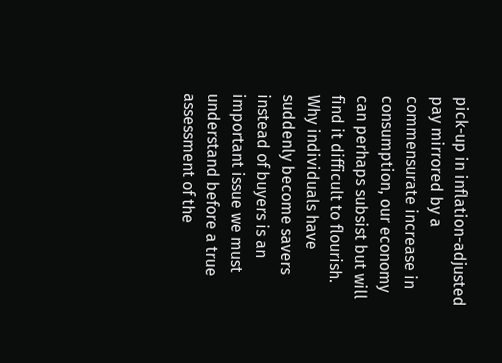pick-up in inflation-adjusted pay mirrored by a commensurate increase in consumption, our economy can perhaps subsist but will find it difficult to flourish.  Why individuals have suddenly become savers instead of buyers is an important issue we must understand before a true assessment of the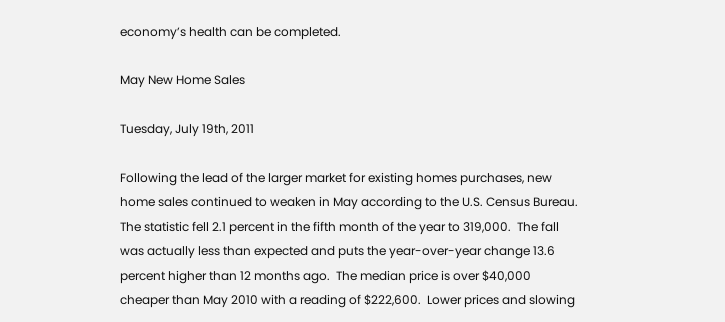economy’s health can be completed.

May New Home Sales

Tuesday, July 19th, 2011

Following the lead of the larger market for existing homes purchases, new home sales continued to weaken in May according to the U.S. Census Bureau.   The statistic fell 2.1 percent in the fifth month of the year to 319,000.  The fall was actually less than expected and puts the year-over-year change 13.6 percent higher than 12 months ago.  The median price is over $40,000 cheaper than May 2010 with a reading of $222,600.  Lower prices and slowing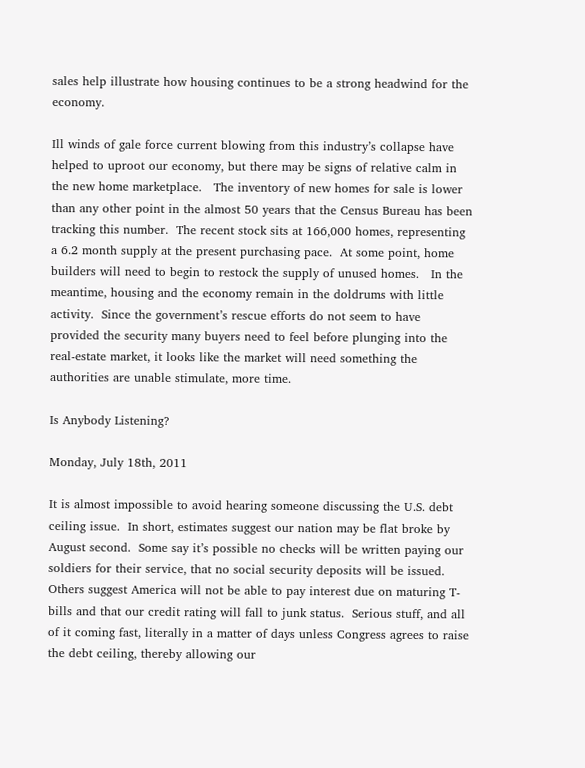sales help illustrate how housing continues to be a strong headwind for the economy.

Ill winds of gale force current blowing from this industry’s collapse have helped to uproot our economy, but there may be signs of relative calm in the new home marketplace.   The inventory of new homes for sale is lower than any other point in the almost 50 years that the Census Bureau has been tracking this number.  The recent stock sits at 166,000 homes, representing a 6.2 month supply at the present purchasing pace.  At some point, home builders will need to begin to restock the supply of unused homes.   In the meantime, housing and the economy remain in the doldrums with little activity.  Since the government’s rescue efforts do not seem to have provided the security many buyers need to feel before plunging into the real-estate market, it looks like the market will need something the authorities are unable stimulate, more time.

Is Anybody Listening?

Monday, July 18th, 2011

It is almost impossible to avoid hearing someone discussing the U.S. debt ceiling issue.  In short, estimates suggest our nation may be flat broke by August second.  Some say it’s possible no checks will be written paying our soldiers for their service, that no social security deposits will be issued.  Others suggest America will not be able to pay interest due on maturing T-bills and that our credit rating will fall to junk status.  Serious stuff, and all of it coming fast, literally in a matter of days unless Congress agrees to raise the debt ceiling, thereby allowing our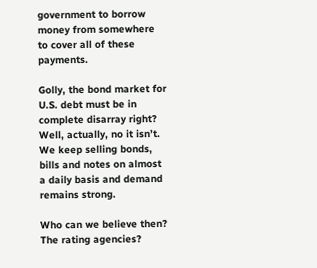government to borrow money from somewhere to cover all of these payments.

Golly, the bond market for U.S. debt must be in complete disarray right?  Well, actually, no it isn’t.  We keep selling bonds, bills and notes on almost a daily basis and demand remains strong.

Who can we believe then?  The rating agencies?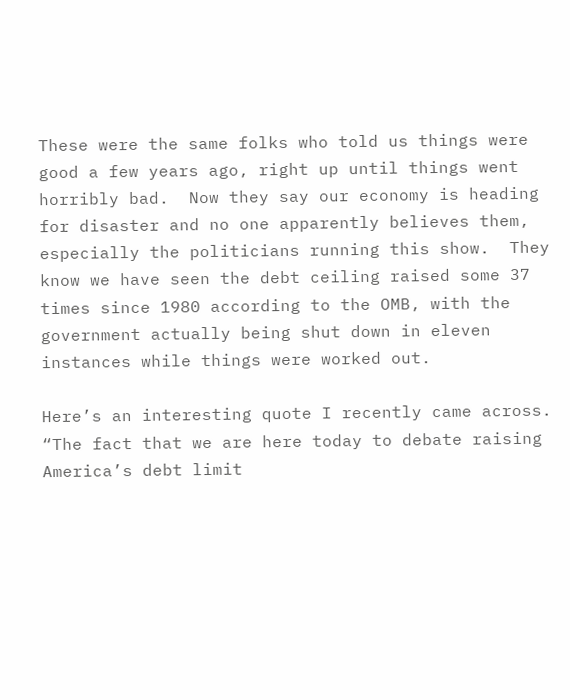These were the same folks who told us things were good a few years ago, right up until things went horribly bad.  Now they say our economy is heading for disaster and no one apparently believes them, especially the politicians running this show.  They know we have seen the debt ceiling raised some 37 times since 1980 according to the OMB, with the government actually being shut down in eleven instances while things were worked out.

Here’s an interesting quote I recently came across.  “The fact that we are here today to debate raising America’s debt limit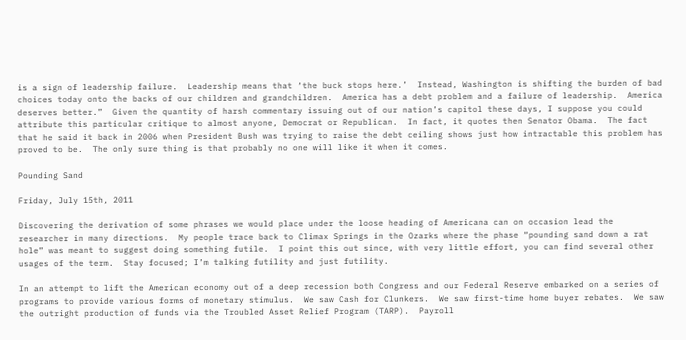is a sign of leadership failure.  Leadership means that ‘the buck stops here.’  Instead, Washington is shifting the burden of bad choices today onto the backs of our children and grandchildren.  America has a debt problem and a failure of leadership.  America deserves better.”  Given the quantity of harsh commentary issuing out of our nation’s capitol these days, I suppose you could attribute this particular critique to almost anyone, Democrat or Republican.  In fact, it quotes then Senator Obama.  The fact that he said it back in 2006 when President Bush was trying to raise the debt ceiling shows just how intractable this problem has proved to be.  The only sure thing is that probably no one will like it when it comes.

Pounding Sand

Friday, July 15th, 2011

Discovering the derivation of some phrases we would place under the loose heading of Americana can on occasion lead the researcher in many directions.  My people trace back to Climax Springs in the Ozarks where the phase “pounding sand down a rat hole” was meant to suggest doing something futile.  I point this out since, with very little effort, you can find several other usages of the term.  Stay focused; I’m talking futility and just futility.

In an attempt to lift the American economy out of a deep recession both Congress and our Federal Reserve embarked on a series of programs to provide various forms of monetary stimulus.  We saw Cash for Clunkers.  We saw first-time home buyer rebates.  We saw the outright production of funds via the Troubled Asset Relief Program (TARP).  Payroll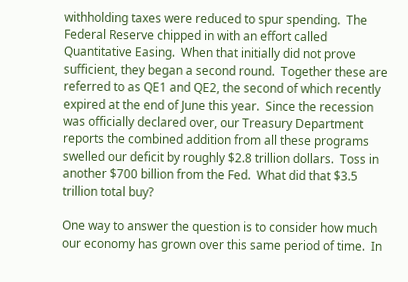withholding taxes were reduced to spur spending.  The Federal Reserve chipped in with an effort called Quantitative Easing.  When that initially did not prove sufficient, they began a second round.  Together these are referred to as QE1 and QE2, the second of which recently expired at the end of June this year.  Since the recession was officially declared over, our Treasury Department reports the combined addition from all these programs swelled our deficit by roughly $2.8 trillion dollars.  Toss in another $700 billion from the Fed.  What did that $3.5 trillion total buy?

One way to answer the question is to consider how much our economy has grown over this same period of time.  In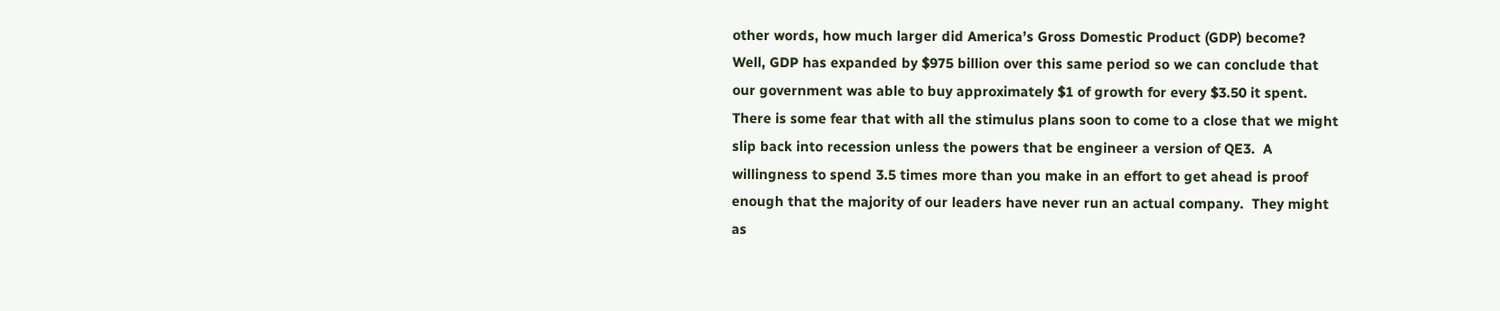other words, how much larger did America’s Gross Domestic Product (GDP) become?  Well, GDP has expanded by $975 billion over this same period so we can conclude that our government was able to buy approximately $1 of growth for every $3.50 it spent.  There is some fear that with all the stimulus plans soon to come to a close that we might slip back into recession unless the powers that be engineer a version of QE3.  A willingness to spend 3.5 times more than you make in an effort to get ahead is proof enough that the majority of our leaders have never run an actual company.  They might as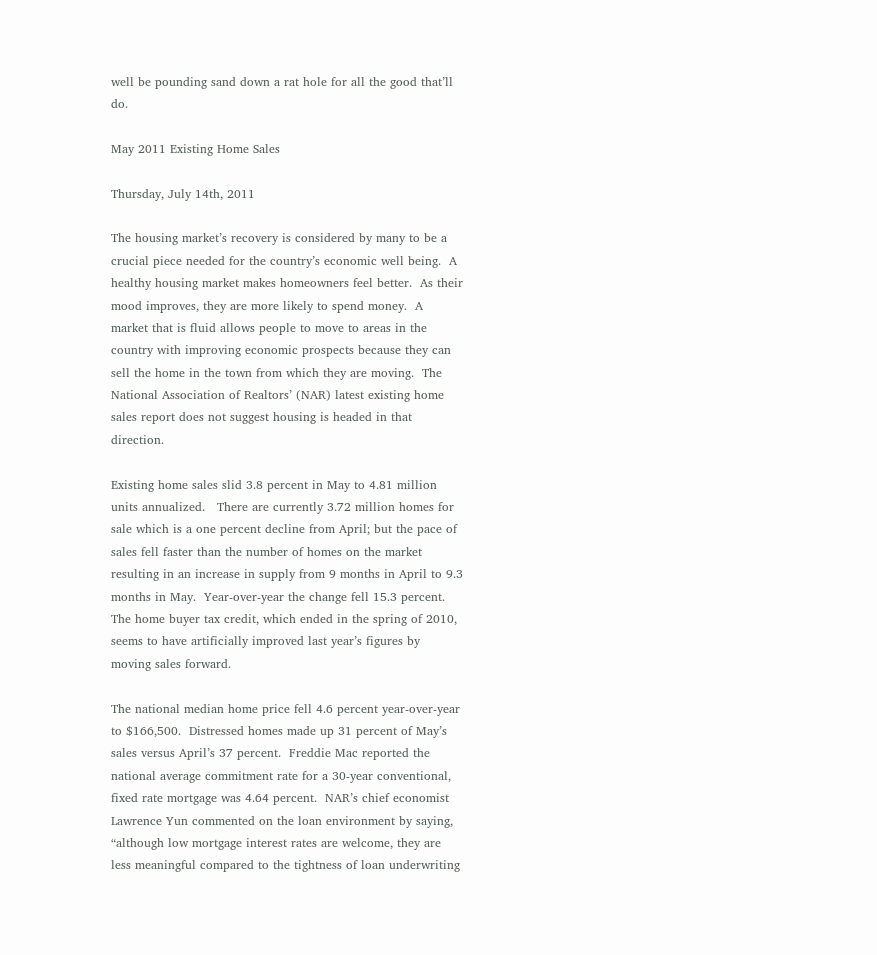well be pounding sand down a rat hole for all the good that’ll do.

May 2011 Existing Home Sales

Thursday, July 14th, 2011

The housing market’s recovery is considered by many to be a crucial piece needed for the country’s economic well being.  A healthy housing market makes homeowners feel better.  As their mood improves, they are more likely to spend money.  A market that is fluid allows people to move to areas in the country with improving economic prospects because they can sell the home in the town from which they are moving.  The National Association of Realtors’ (NAR) latest existing home sales report does not suggest housing is headed in that direction.

Existing home sales slid 3.8 percent in May to 4.81 million units annualized.   There are currently 3.72 million homes for sale which is a one percent decline from April; but the pace of sales fell faster than the number of homes on the market resulting in an increase in supply from 9 months in April to 9.3 months in May.  Year-over-year the change fell 15.3 percent.  The home buyer tax credit, which ended in the spring of 2010, seems to have artificially improved last year’s figures by moving sales forward.

The national median home price fell 4.6 percent year-over-year to $166,500.  Distressed homes made up 31 percent of May’s sales versus April’s 37 percent.  Freddie Mac reported the national average commitment rate for a 30-year conventional, fixed rate mortgage was 4.64 percent.  NAR’s chief economist Lawrence Yun commented on the loan environment by saying, “although low mortgage interest rates are welcome, they are less meaningful compared to the tightness of loan underwriting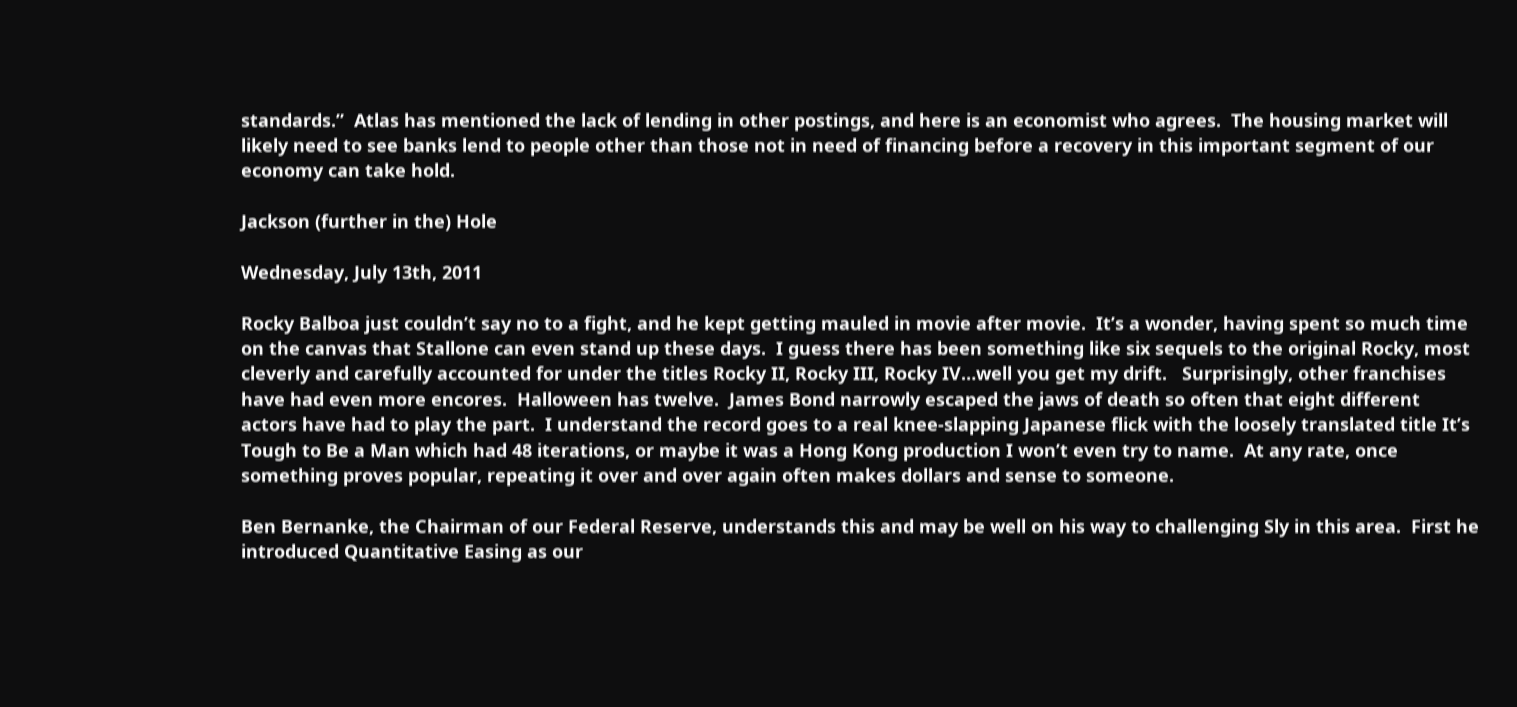standards.”  Atlas has mentioned the lack of lending in other postings, and here is an economist who agrees.  The housing market will likely need to see banks lend to people other than those not in need of financing before a recovery in this important segment of our economy can take hold.

Jackson (further in the) Hole

Wednesday, July 13th, 2011

Rocky Balboa just couldn’t say no to a fight, and he kept getting mauled in movie after movie.  It’s a wonder, having spent so much time on the canvas that Stallone can even stand up these days.  I guess there has been something like six sequels to the original Rocky, most cleverly and carefully accounted for under the titles Rocky II, Rocky III, Rocky IV…well you get my drift.   Surprisingly, other franchises have had even more encores.  Halloween has twelve.  James Bond narrowly escaped the jaws of death so often that eight different actors have had to play the part.  I understand the record goes to a real knee-slapping Japanese flick with the loosely translated title It’s Tough to Be a Man which had 48 iterations, or maybe it was a Hong Kong production I won’t even try to name.  At any rate, once something proves popular, repeating it over and over again often makes dollars and sense to someone.

Ben Bernanke, the Chairman of our Federal Reserve, understands this and may be well on his way to challenging Sly in this area.  First he introduced Quantitative Easing as our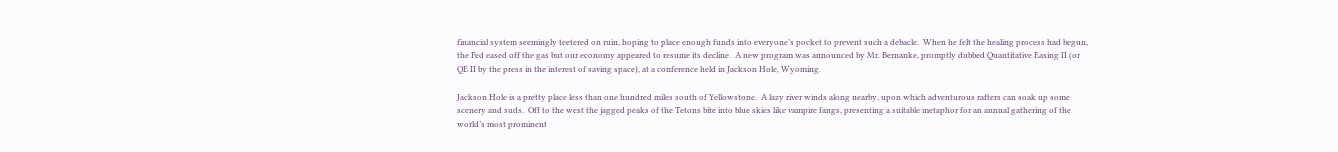financial system seemingly teetered on ruin, hoping to place enough funds into everyone’s pocket to prevent such a debacle.  When he felt the healing process had begun, the Fed eased off the gas but our economy appeared to resume its decline.  A new program was announced by Mr. Bernanke, promptly dubbed Quantitative Easing II (or QE II by the press in the interest of saving space), at a conference held in Jackson Hole, Wyoming.

Jackson Hole is a pretty place less than one hundred miles south of Yellowstone.  A lazy river winds along nearby, upon which adventurous rafters can soak up some scenery and suds.  Off to the west the jagged peaks of the Tetons bite into blue skies like vampire fangs, presenting a suitable metaphor for an annual gathering of the world’s most prominent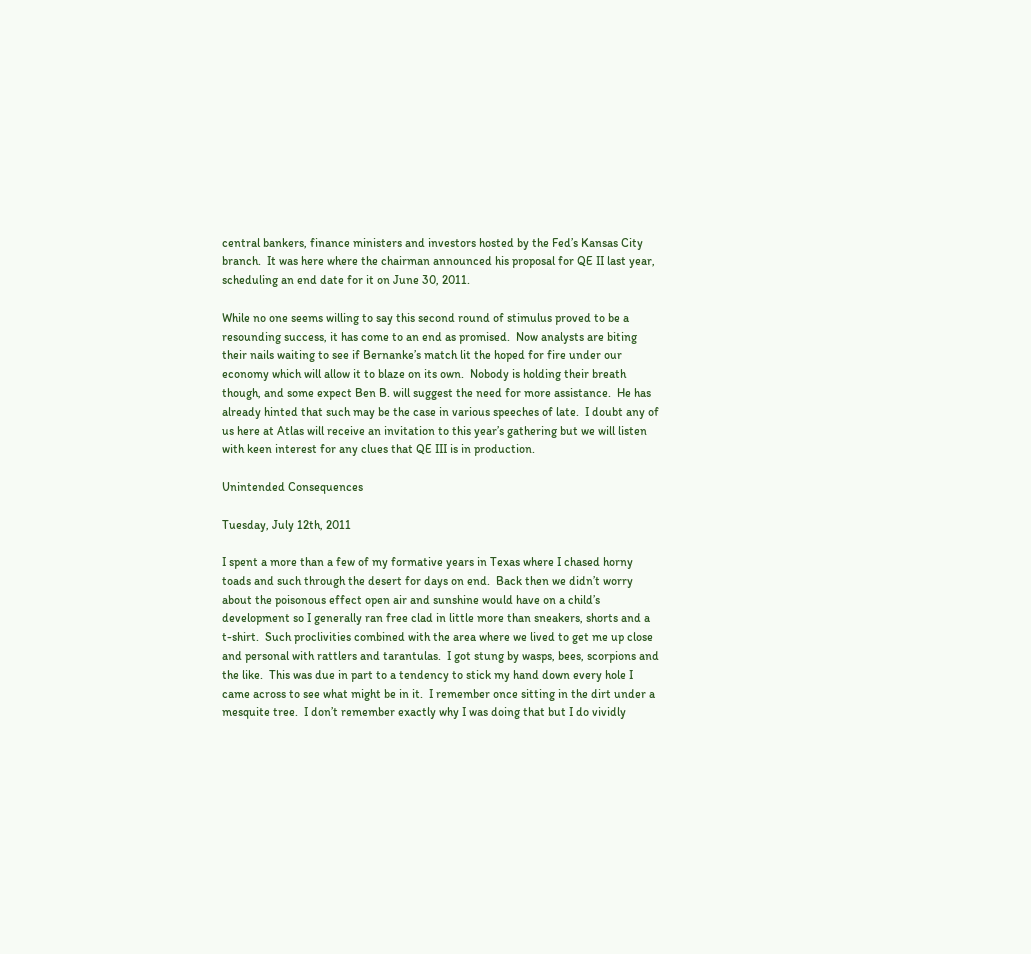central bankers, finance ministers and investors hosted by the Fed’s Kansas City branch.  It was here where the chairman announced his proposal for QE II last year, scheduling an end date for it on June 30, 2011.

While no one seems willing to say this second round of stimulus proved to be a resounding success, it has come to an end as promised.  Now analysts are biting their nails waiting to see if Bernanke’s match lit the hoped for fire under our economy which will allow it to blaze on its own.  Nobody is holding their breath though, and some expect Ben B. will suggest the need for more assistance.  He has already hinted that such may be the case in various speeches of late.  I doubt any of us here at Atlas will receive an invitation to this year’s gathering but we will listen with keen interest for any clues that QE III is in production.

Unintended Consequences

Tuesday, July 12th, 2011

I spent a more than a few of my formative years in Texas where I chased horny toads and such through the desert for days on end.  Back then we didn’t worry about the poisonous effect open air and sunshine would have on a child’s development so I generally ran free clad in little more than sneakers, shorts and a t-shirt.  Such proclivities combined with the area where we lived to get me up close and personal with rattlers and tarantulas.  I got stung by wasps, bees, scorpions and the like.  This was due in part to a tendency to stick my hand down every hole I came across to see what might be in it.  I remember once sitting in the dirt under a mesquite tree.  I don’t remember exactly why I was doing that but I do vividly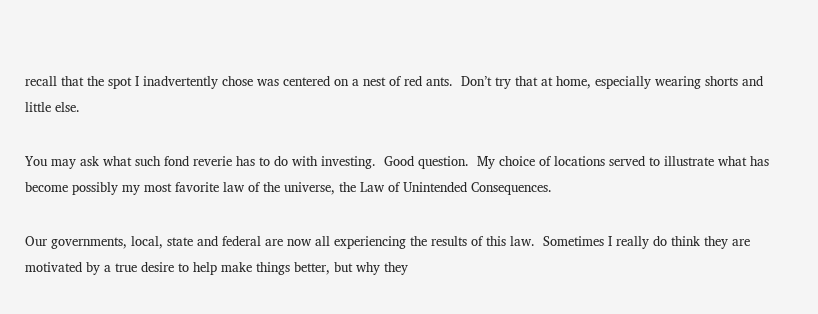recall that the spot I inadvertently chose was centered on a nest of red ants.  Don’t try that at home, especially wearing shorts and little else.

You may ask what such fond reverie has to do with investing.  Good question.  My choice of locations served to illustrate what has become possibly my most favorite law of the universe, the Law of Unintended Consequences.

Our governments, local, state and federal are now all experiencing the results of this law.  Sometimes I really do think they are motivated by a true desire to help make things better, but why they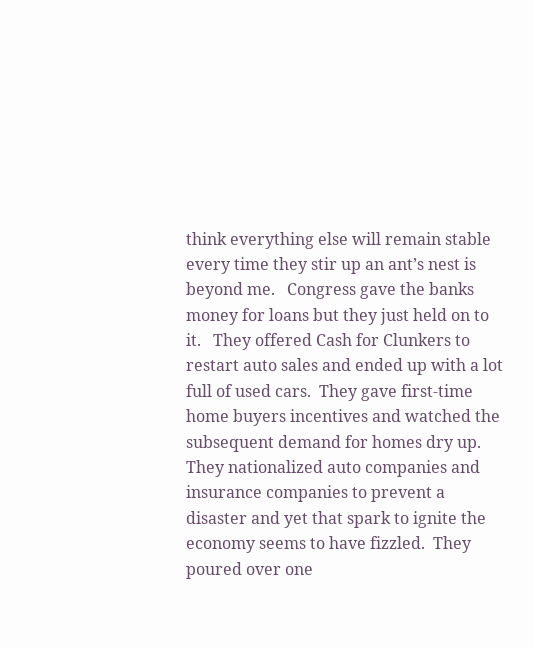think everything else will remain stable every time they stir up an ant’s nest is beyond me.   Congress gave the banks money for loans but they just held on to it.   They offered Cash for Clunkers to restart auto sales and ended up with a lot full of used cars.  They gave first-time home buyers incentives and watched the subsequent demand for homes dry up.  They nationalized auto companies and insurance companies to prevent a disaster and yet that spark to ignite the economy seems to have fizzled.  They poured over one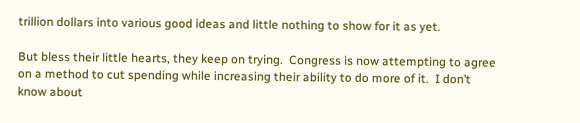trillion dollars into various good ideas and little nothing to show for it as yet.

But bless their little hearts, they keep on trying.  Congress is now attempting to agree on a method to cut spending while increasing their ability to do more of it.  I don’t know about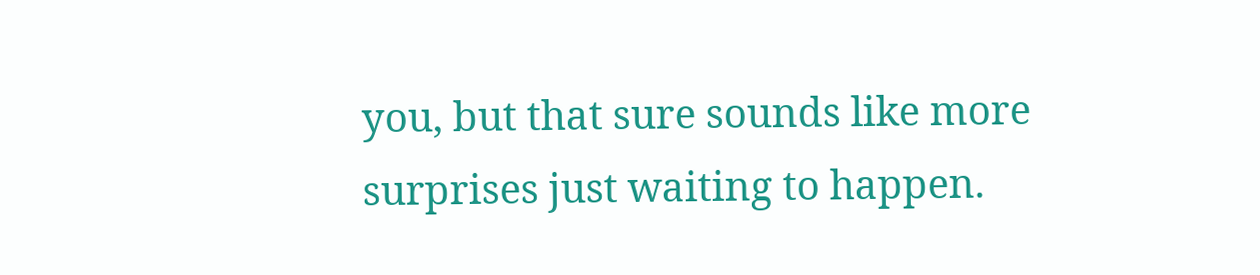you, but that sure sounds like more surprises just waiting to happen.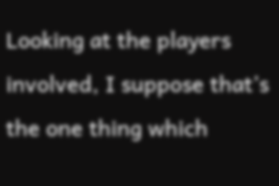Looking at the players involved, I suppose that’s the one thing which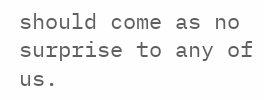should come as no surprise to any of us.